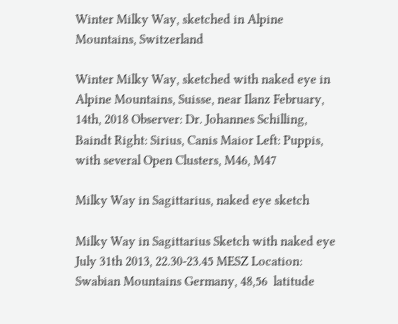Winter Milky Way, sketched in Alpine Mountains, Switzerland

Winter Milky Way, sketched with naked eye in Alpine Mountains, Suisse, near Ilanz February, 14th, 2018 Observer: Dr. Johannes Schilling, Baindt Right: Sirius, Canis Maior Left: Puppis, with several Open Clusters, M46, M47

Milky Way in Sagittarius, naked eye sketch

Milky Way in Sagittarius Sketch with naked eye July 31th 2013, 22.30-23.45 MESZ Location: Swabian Mountains Germany, 48,56  latitude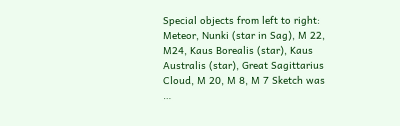Special objects from left to right: Meteor, Nunki (star in Sag), M 22, M24, Kaus Borealis (star), Kaus Australis (star), Great Sagittarius Cloud, M 20, M 8, M 7 Sketch was …